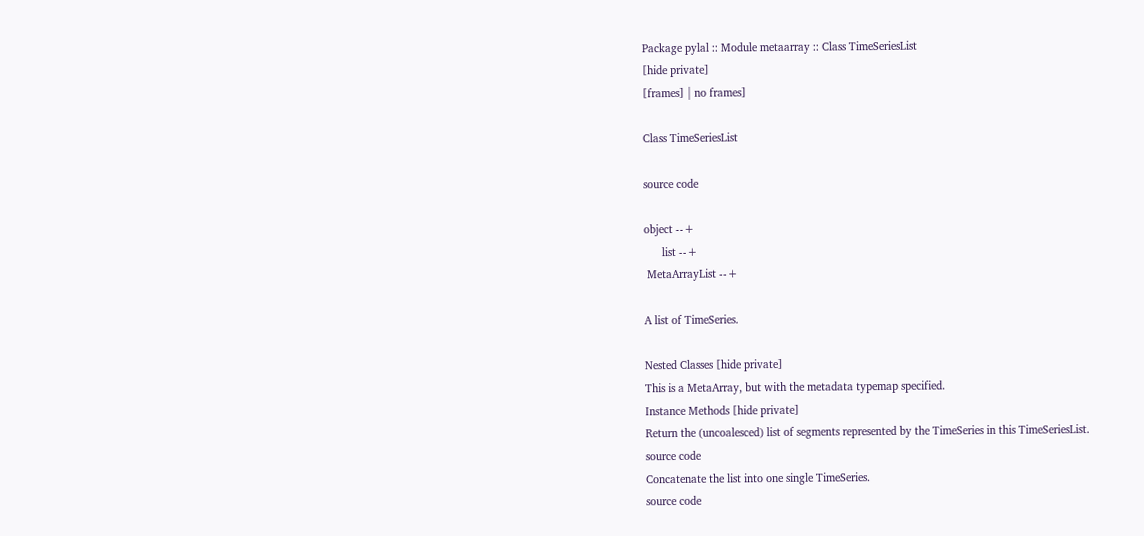Package pylal :: Module metaarray :: Class TimeSeriesList
[hide private]
[frames] | no frames]

Class TimeSeriesList

source code

object --+
      list --+
 MetaArrayList --+

A list of TimeSeries.

Nested Classes [hide private]
This is a MetaArray, but with the metadata typemap specified.
Instance Methods [hide private]
Return the (uncoalesced) list of segments represented by the TimeSeries in this TimeSeriesList.
source code
Concatenate the list into one single TimeSeries.
source code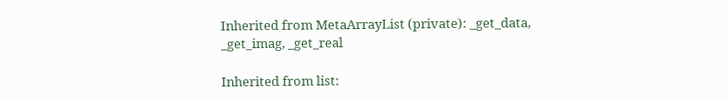Inherited from MetaArrayList (private): _get_data, _get_imag, _get_real

Inherited from list: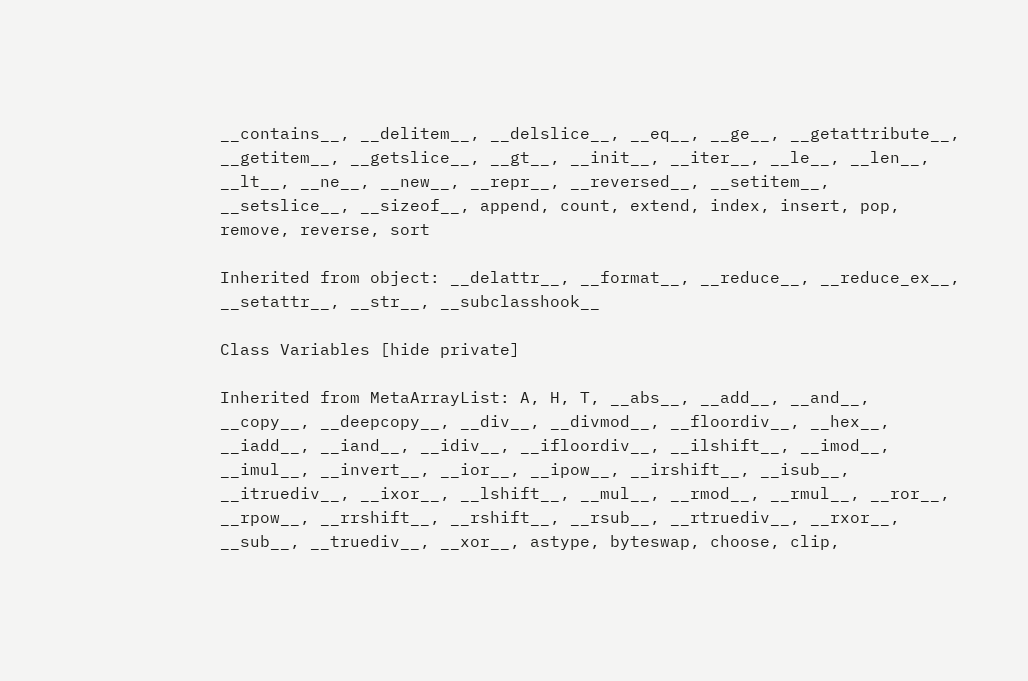__contains__, __delitem__, __delslice__, __eq__, __ge__, __getattribute__, __getitem__, __getslice__, __gt__, __init__, __iter__, __le__, __len__, __lt__, __ne__, __new__, __repr__, __reversed__, __setitem__, __setslice__, __sizeof__, append, count, extend, index, insert, pop, remove, reverse, sort

Inherited from object: __delattr__, __format__, __reduce__, __reduce_ex__, __setattr__, __str__, __subclasshook__

Class Variables [hide private]

Inherited from MetaArrayList: A, H, T, __abs__, __add__, __and__, __copy__, __deepcopy__, __div__, __divmod__, __floordiv__, __hex__, __iadd__, __iand__, __idiv__, __ifloordiv__, __ilshift__, __imod__, __imul__, __invert__, __ior__, __ipow__, __irshift__, __isub__, __itruediv__, __ixor__, __lshift__, __mul__, __rmod__, __rmul__, __ror__, __rpow__, __rrshift__, __rshift__, __rsub__, __rtruediv__, __rxor__, __sub__, __truediv__, __xor__, astype, byteswap, choose, clip,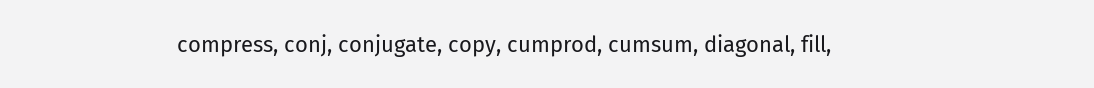compress, conj, conjugate, copy, cumprod, cumsum, diagonal, fill,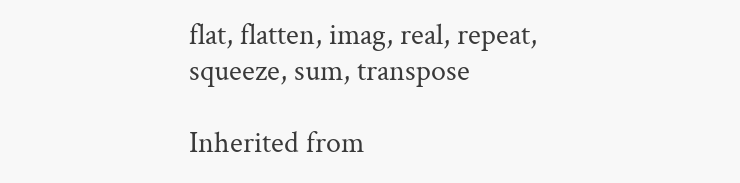flat, flatten, imag, real, repeat, squeeze, sum, transpose

Inherited from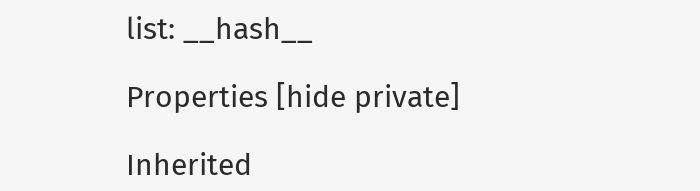list: __hash__

Properties [hide private]

Inherited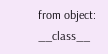from object: __class__